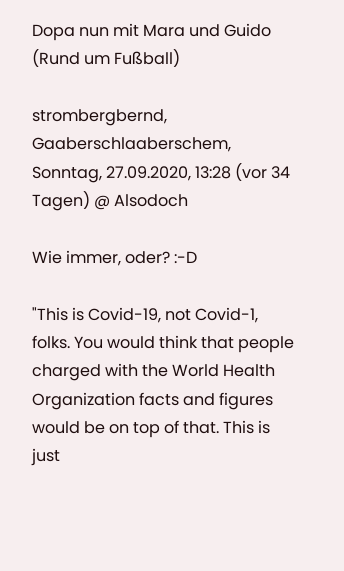Dopa nun mit Mara und Guido (Rund um Fußball)

strombergbernd, Gaaberschlaaberschem, Sonntag, 27.09.2020, 13:28 (vor 34 Tagen) @ Alsodoch

Wie immer, oder? :-D

"This is Covid-19, not Covid-1, folks. You would think that people charged with the World Health Organization facts and figures would be on top of that. This is just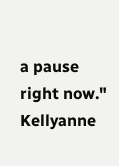a pause right now." Kellyanne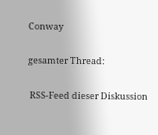Conway

gesamter Thread:

 RSS-Feed dieser Diskussion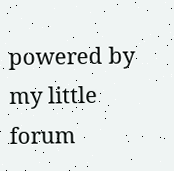powered by my little forum